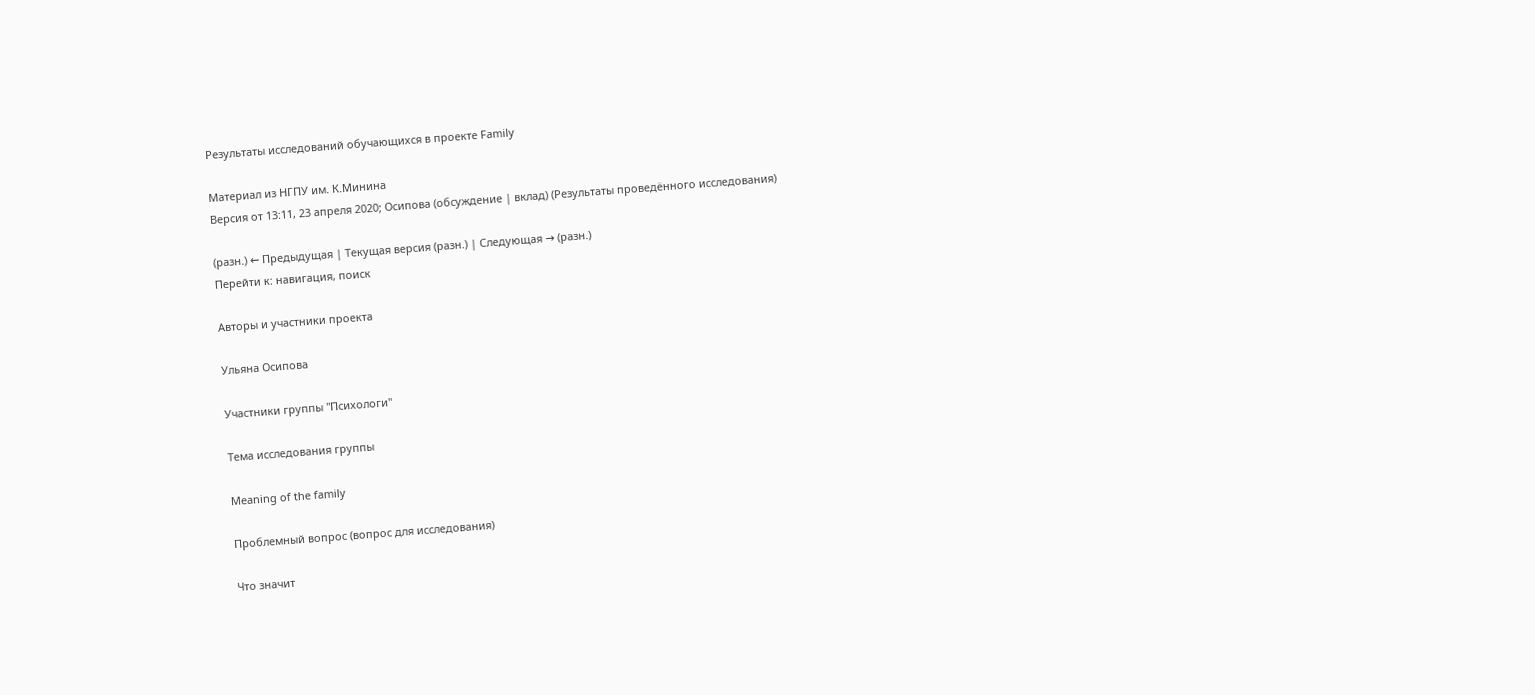Результаты исследований обучающихся в проекте Family

Материал из НГПУ им. К.Минина
Версия от 13:11, 23 апреля 2020; Осипова (обсуждение | вклад) (Результаты проведённого исследования)

(разн.) ← Предыдущая | Текущая версия (разн.) | Следующая → (разн.)
Перейти к: навигация, поиск

Авторы и участники проекта

Ульяна Осипова

Участники группы "Психологи"

Тема исследования группы

Meaning of the family

Проблемный вопрос (вопрос для исследования)

Что значит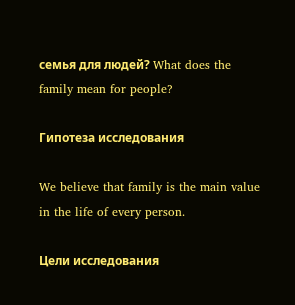семья для людей? What does the family mean for people?

Гипотеза исследования

We believe that family is the main value in the life of every person.

Цели исследования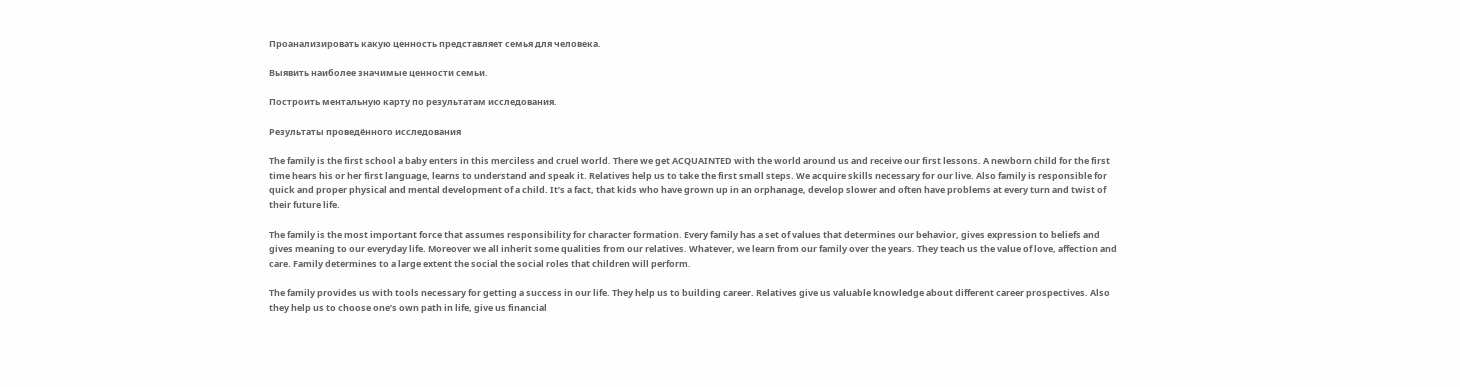Проанализировать какую ценность представляет семья для человека.

Выявить наиболее значимые ценности семьи.

Построить ментальную карту по результатам исследования.

Результаты проведённого исследования

The family is the first school a baby enters in this merciless and cruel world. There we get ACQUAINTED with the world around us and receive our first lessons. A newborn child for the first time hears his or her first language, learns to understand and speak it. Relatives help us to take the first small steps. We acquire skills necessary for our live. Also family is responsible for quick and proper physical and mental development of a child. It’s a fact, that kids who have grown up in an orphanage, develop slower and often have problems at every turn and twist of their future life.

The family is the most important force that assumes responsibility for character formation. Every family has a set of values that determines our behavior, gives expression to beliefs and gives meaning to our everyday life. Moreover we all inherit some qualities from our relatives. Whatever, we learn from our family over the years. They teach us the value of love, affection and care. Family determines to a large extent the social the social roles that children will perform.

The family provides us with tools necessary for getting a success in our life. They help us to building career. Relatives give us valuable knowledge about different career prospectives. Also they help us to choose one’s own path in life, give us financial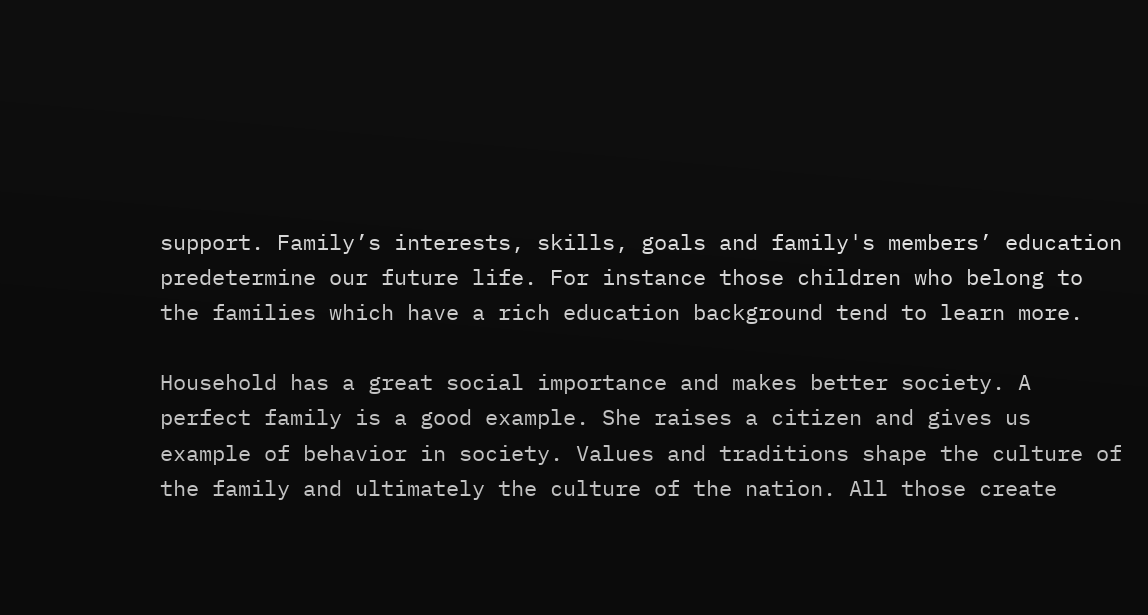support. Family’s interests, skills, goals and family's members’ education predetermine our future life. For instance those children who belong to the families which have a rich education background tend to learn more.

Household has a great social importance and makes better society. A perfect family is a good example. She raises a citizen and gives us example of behavior in society. Values and traditions shape the culture of the family and ultimately the culture of the nation. All those create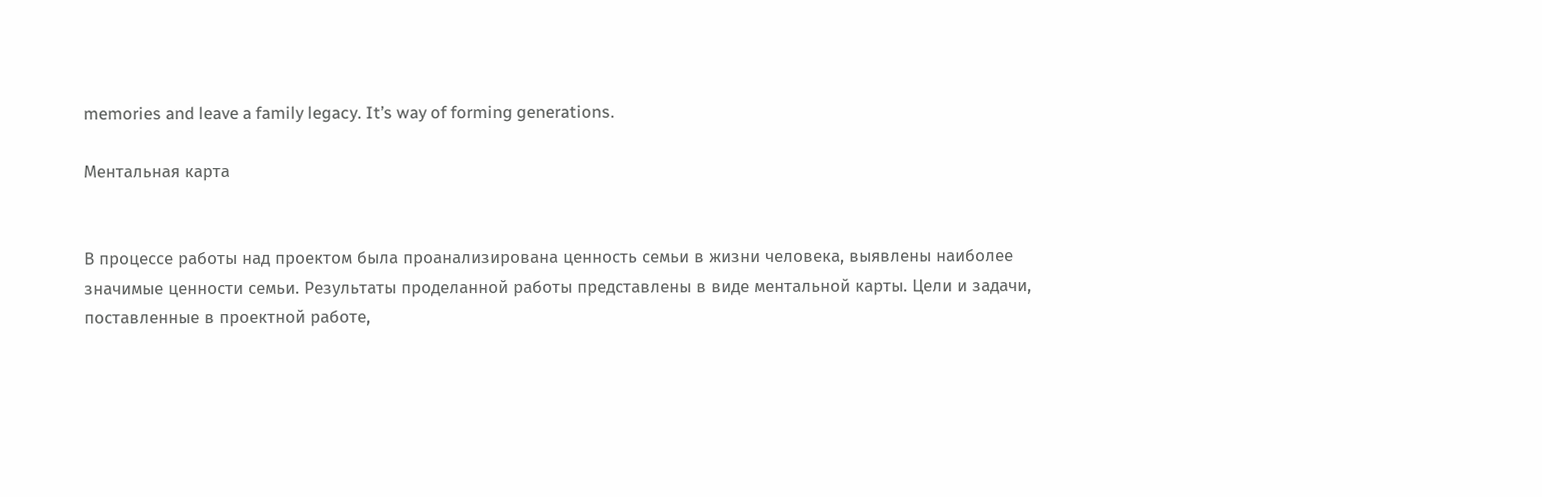memories and leave a family legacy. It’s way of forming generations.

Ментальная карта


В процессе работы над проектом была проанализирована ценность семьи в жизни человека, выявлены наиболее значимые ценности семьи. Результаты проделанной работы представлены в виде ментальной карты. Цели и задачи, поставленные в проектной работе,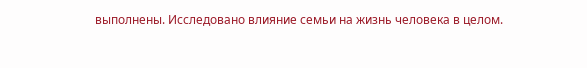выполнены. Исследовано влияние семьи на жизнь человека в целом.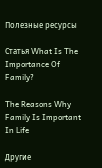Полезные ресурсы

Статья What Is The Importance Of Family?

The Reasons Why Family Is Important In Life

Другие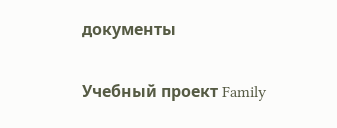документы

Учебный проект Family